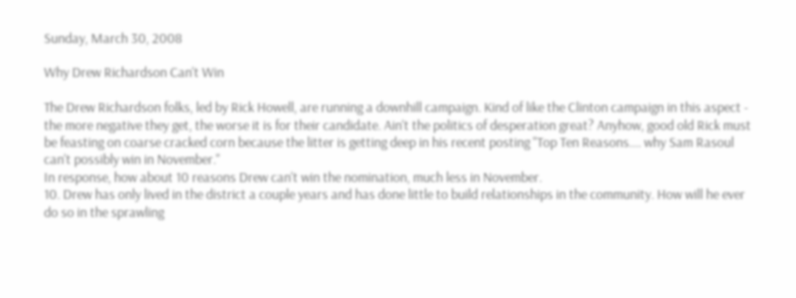Sunday, March 30, 2008

Why Drew Richardson Can't Win

The Drew Richardson folks, led by Rick Howell, are running a downhill campaign. Kind of like the Clinton campaign in this aspect - the more negative they get, the worse it is for their candidate. Ain't the politics of desperation great? Anyhow, good old Rick must be feasting on coarse cracked corn because the litter is getting deep in his recent posting "Top Ten Reasons.... why Sam Rasoul can't possibly win in November."
In response, how about 10 reasons Drew can't win the nomination, much less in November.
10. Drew has only lived in the district a couple years and has done little to build relationships in the community. How will he ever do so in the sprawling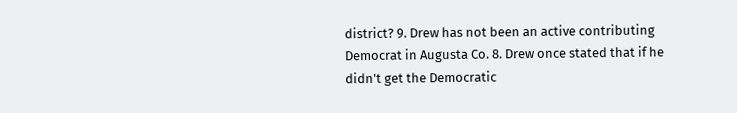district? 9. Drew has not been an active contributing Democrat in Augusta Co. 8. Drew once stated that if he didn't get the Democratic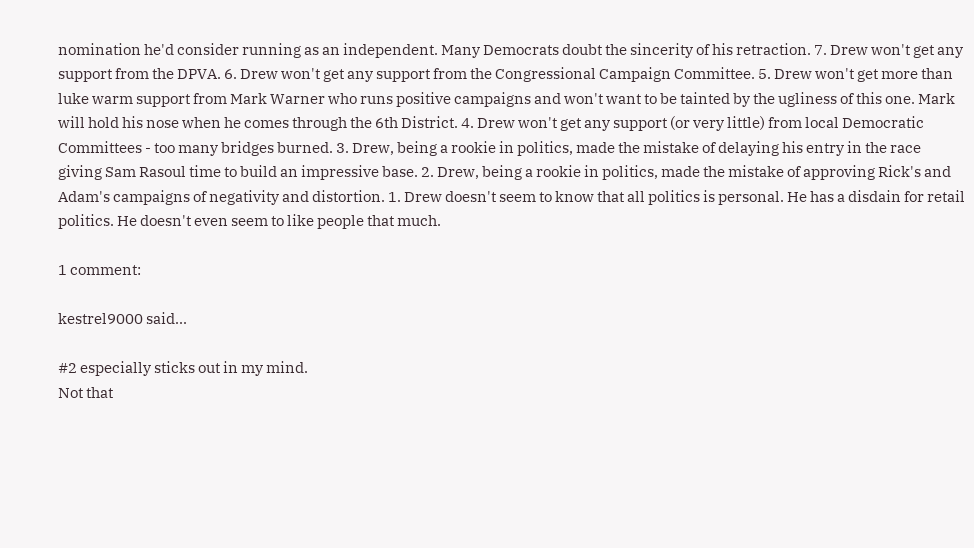nomination he'd consider running as an independent. Many Democrats doubt the sincerity of his retraction. 7. Drew won't get any support from the DPVA. 6. Drew won't get any support from the Congressional Campaign Committee. 5. Drew won't get more than luke warm support from Mark Warner who runs positive campaigns and won't want to be tainted by the ugliness of this one. Mark will hold his nose when he comes through the 6th District. 4. Drew won't get any support (or very little) from local Democratic Committees - too many bridges burned. 3. Drew, being a rookie in politics, made the mistake of delaying his entry in the race giving Sam Rasoul time to build an impressive base. 2. Drew, being a rookie in politics, made the mistake of approving Rick's and Adam's campaigns of negativity and distortion. 1. Drew doesn't seem to know that all politics is personal. He has a disdain for retail politics. He doesn't even seem to like people that much.

1 comment:

kestrel9000 said...

#2 especially sticks out in my mind.
Not that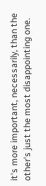it's more important, necessarily, than the other's just the most disappointing one.